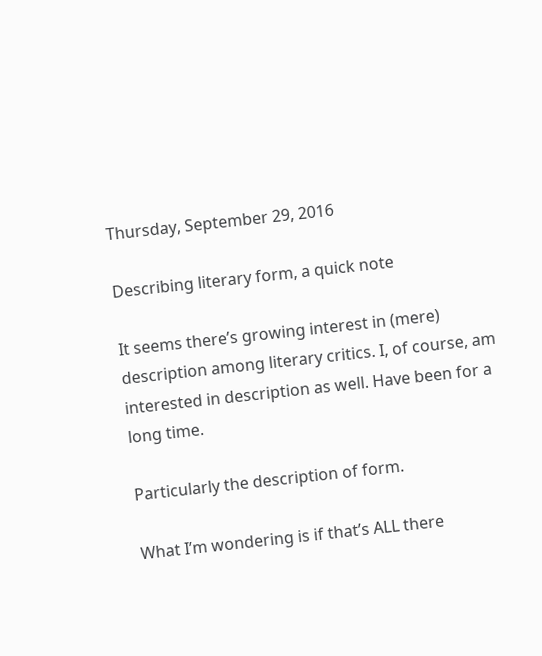Thursday, September 29, 2016

Describing literary form, a quick note

It seems there’s growing interest in (mere) description among literary critics. I, of course, am interested in description as well. Have been for a long time.

Particularly the description of form.

What I’m wondering is if that’s ALL there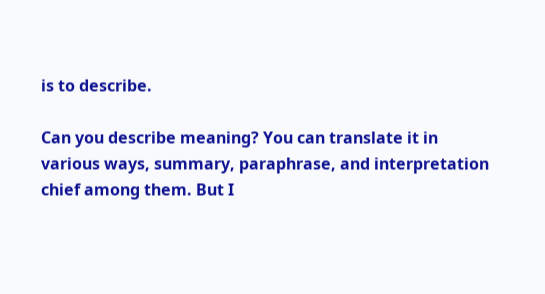is to describe.

Can you describe meaning? You can translate it in various ways, summary, paraphrase, and interpretation chief among them. But I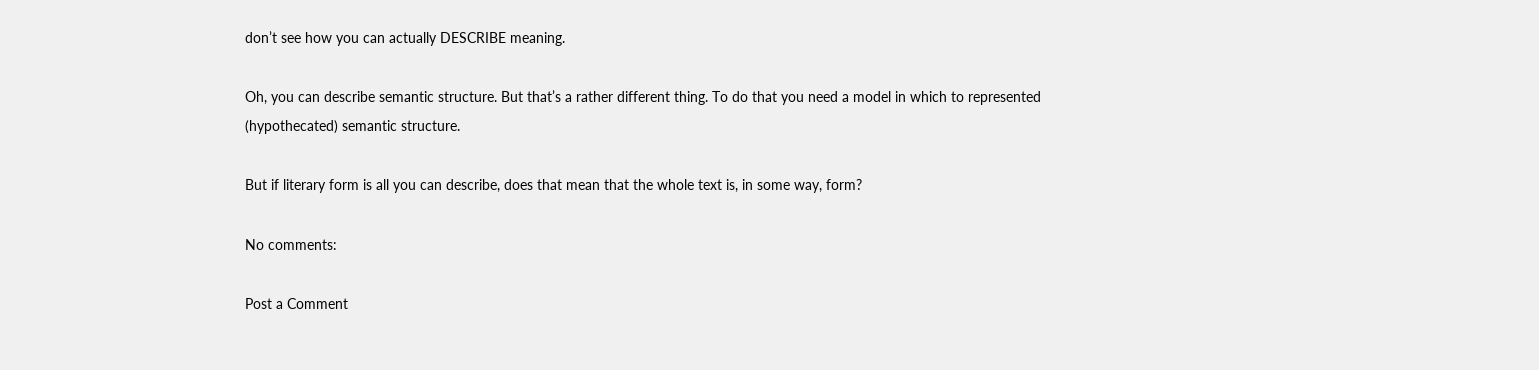don’t see how you can actually DESCRIBE meaning.

Oh, you can describe semantic structure. But that’s a rather different thing. To do that you need a model in which to represented (hypothecated) semantic structure.

But if literary form is all you can describe, does that mean that the whole text is, in some way, form?

No comments:

Post a Comment